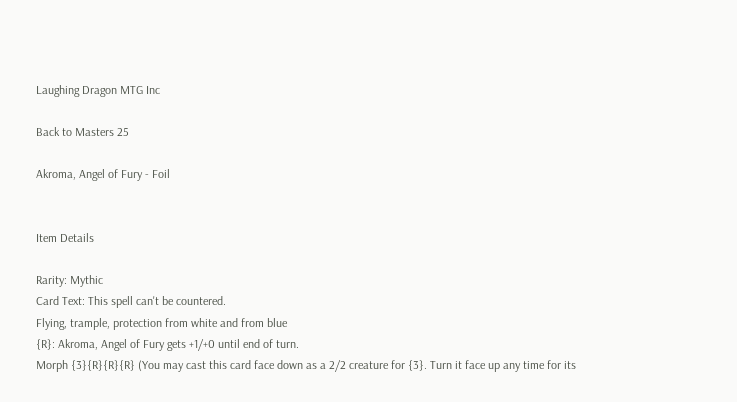Laughing Dragon MTG Inc

Back to Masters 25

Akroma, Angel of Fury - Foil


Item Details

Rarity: Mythic
Card Text: This spell can't be countered.
Flying, trample, protection from white and from blue
{R}: Akroma, Angel of Fury gets +1/+0 until end of turn.
Morph {3}{R}{R}{R} (You may cast this card face down as a 2/2 creature for {3}. Turn it face up any time for its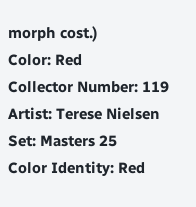morph cost.)
Color: Red
Collector Number: 119
Artist: Terese Nielsen
Set: Masters 25
Color Identity: Red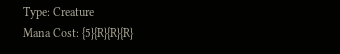Type: Creature
Mana Cost: {5}{R}{R}{R}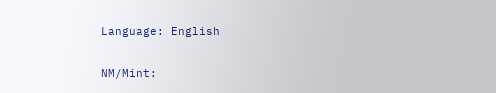Language: English


NM/Mint: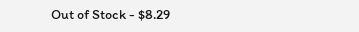Out of Stock - $8.29